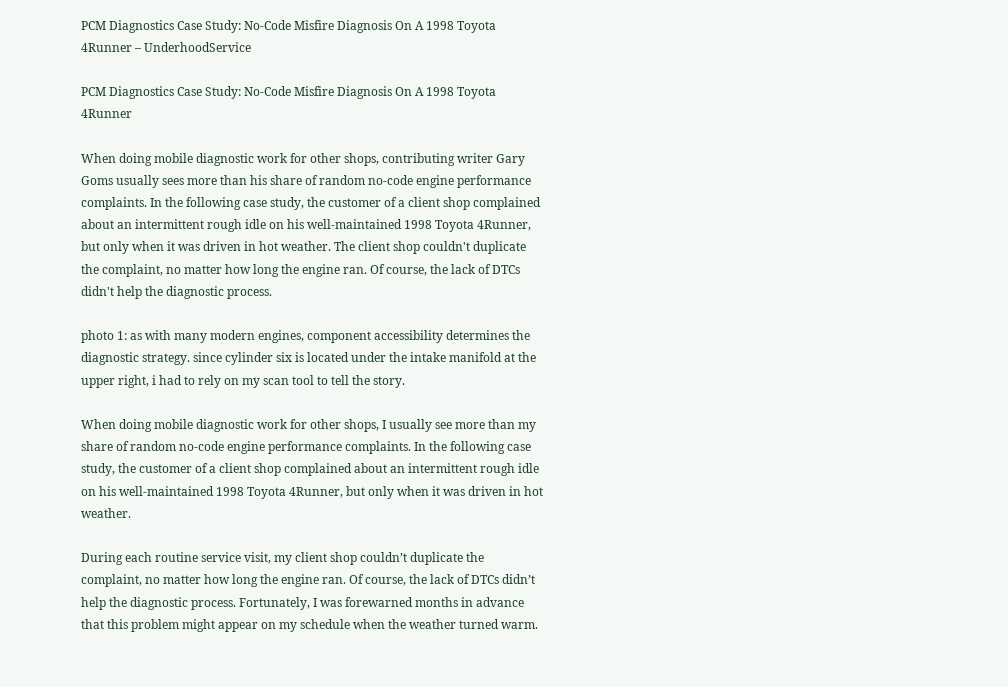PCM Diagnostics Case Study: No-Code Misfire Diagnosis On A 1998 Toyota 4Runner – UnderhoodService

PCM Diagnostics Case Study: No-Code Misfire Diagnosis On A 1998 Toyota 4Runner

When doing mobile diagnostic work for other shops, contributing writer Gary Goms usually sees more than his share of random no-code engine performance complaints. In the following case study, the customer of a client shop complained about an intermittent rough idle on his well-maintained 1998 Toyota 4Runner, but only when it was driven in hot weather. The client shop couldn't duplicate the complaint, no matter how long the engine ran. Of course, the lack of DTCs didn't help the diagnostic process.

photo 1: as with many modern engines, component accessibility determines the diagnostic strategy. since cylinder six is located under the intake manifold at the upper right, i had to rely on my scan tool to tell the story.

When doing mobile diagnostic work for other shops, I usually see more than my share of random no-code engine performance complaints. In the following case study, the customer of a client shop complained about an intermittent rough idle on his well-maintained 1998 Toyota 4Runner, but only when it was driven in hot weather.

During each routine service visit, my client shop couldn’t duplicate the complaint, no matter how long the engine ran. Of course, the lack of DTCs didn’t help the diagnostic process. Fortunately, I was forewarned months in advance that this problem might appear on my schedule when the weather turned warm.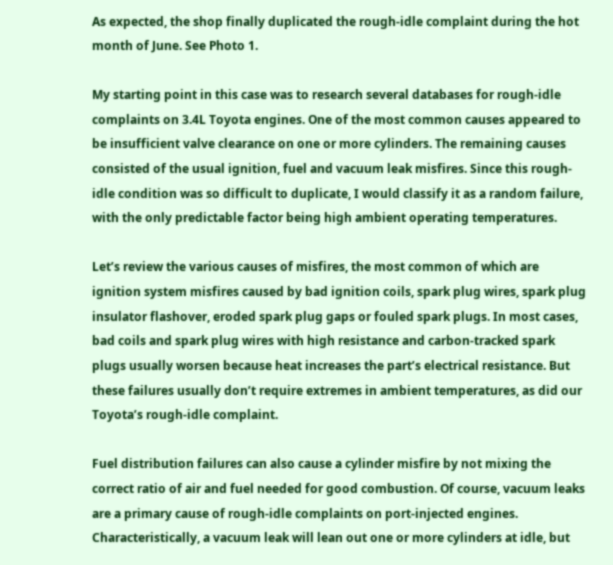As expected, the shop finally duplicated the rough-idle complaint during the hot month of June. See Photo 1.

My starting point in this case was to research several databases for rough-idle complaints on 3.4L Toyota engines. One of the most common causes appeared to be insufficient valve clearance on one or more cylinders. The remaining causes consisted of the usual ignition, fuel and vacuum leak misfires. Since this rough-idle condition was so difficult to duplicate, I would classify it as a random failure, with the only predictable factor being high ambient operating temperatures.

Let’s review the various causes of misfires, the most common of which are ignition system misfires caused by bad ignition coils, spark plug wires, spark plug insulator flashover, eroded spark plug gaps or fouled spark plugs. In most cases, bad coils and spark plug wires with high resistance and carbon-tracked spark plugs usually worsen because heat increases the part’s electrical resistance. But these failures usually don’t require extremes in ambient temperatures, as did our Toyota’s rough-idle complaint.

Fuel distribution failures can also cause a cylinder misfire by not mixing the correct ratio of air and fuel needed for good combustion. Of course, vacuum leaks are a primary cause of rough-idle complaints on port-injected engines. Characteristically, a vacuum leak will lean out one or more cylinders at idle, but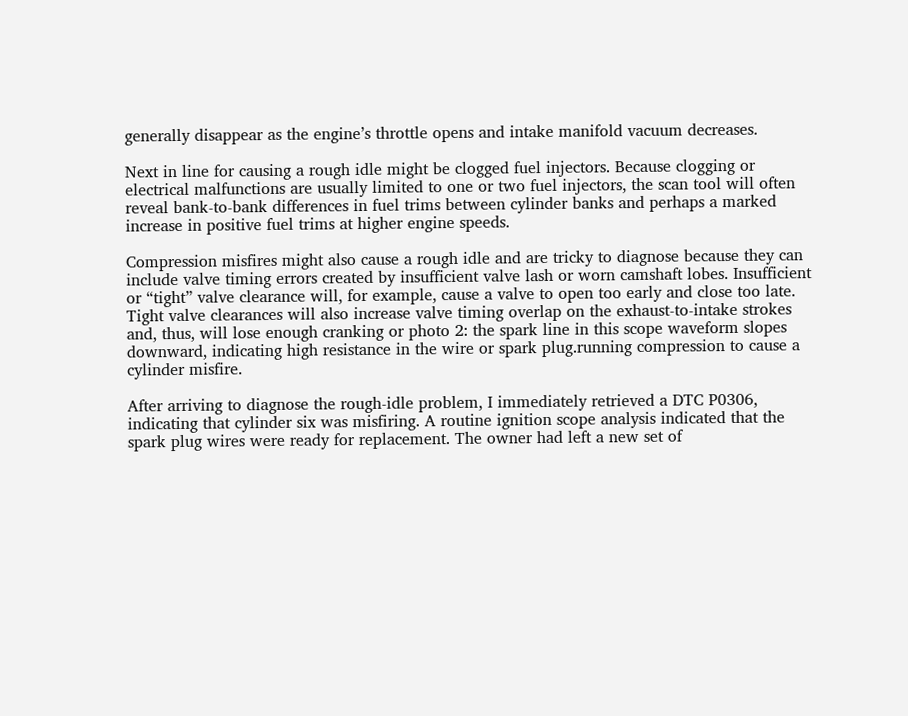generally disappear as the engine’s throttle opens and intake manifold vacuum decreases.

Next in line for causing a rough idle might be clogged fuel injectors. Because clogging or electrical malfunctions are usually limited to one or two fuel injectors, the scan tool will often reveal bank-to-bank differences in fuel trims between cylinder banks and perhaps a marked increase in positive fuel trims at higher engine speeds.

Compression misfires might also cause a rough idle and are tricky to diagnose because they can include valve timing errors created by insufficient valve lash or worn camshaft lobes. Insufficient or “tight” valve clearance will, for example, cause a valve to open too early and close too late. Tight valve clearances will also increase valve timing overlap on the exhaust-to-intake strokes and, thus, will lose enough cranking or photo 2: the spark line in this scope waveform slopes downward, indicating high resistance in the wire or spark plug.running compression to cause a cylinder misfire.

After arriving to diagnose the rough-idle problem, I immediately retrieved a DTC P0306, indicating that cylinder six was misfiring. A routine ignition scope analysis indicated that the spark plug wires were ready for replacement. The owner had left a new set of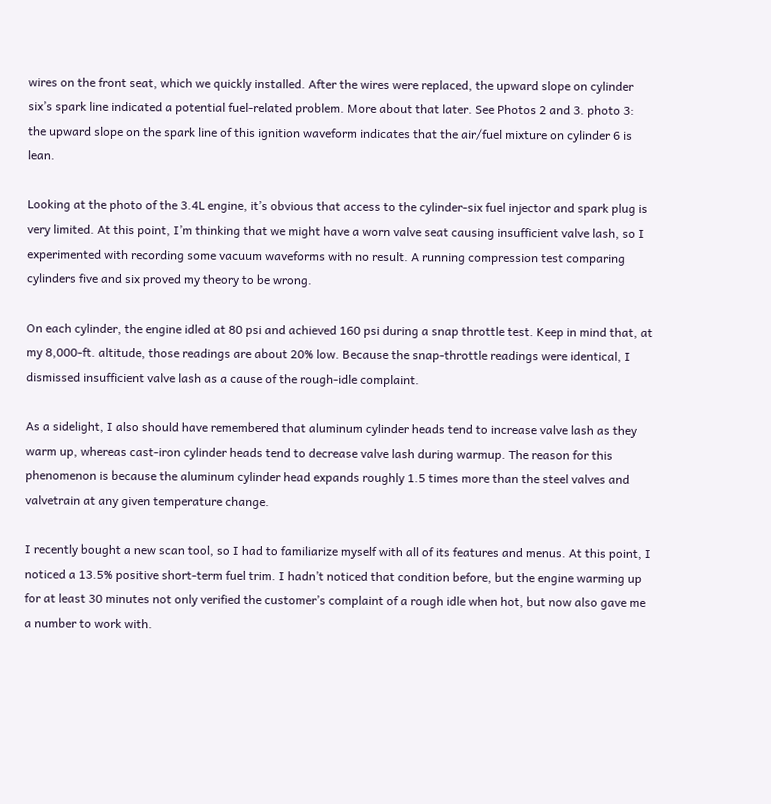wires on the front seat, which we quickly installed. After the wires were replaced, the upward slope on cylinder six’s spark line indicated a potential fuel-related problem. More about that later. See Photos 2 and 3. photo 3: the upward slope on the spark line of this ignition waveform indicates that the air/fuel mixture on cylinder 6 is lean.

Looking at the photo of the 3.4L engine, it’s obvious that access to the cylinder-six fuel injector and spark plug is very limited. At this point, I’m thinking that we might have a worn valve seat causing insufficient valve lash, so I experimented with recording some vacuum waveforms with no result. A running compression test comparing cylinders five and six proved my theory to be wrong.

On each cylinder, the engine idled at 80 psi and achieved 160 psi during a snap throttle test. Keep in mind that, at my 8,000-ft. altitude, those readings are about 20% low. Because the snap-throttle readings were identical, I dismissed insufficient valve lash as a cause of the rough-idle complaint.

As a sidelight, I also should have remembered that aluminum cylinder heads tend to increase valve lash as they warm up, whereas cast-iron cylinder heads tend to decrease valve lash during warmup. The reason for this phenomenon is because the aluminum cylinder head expands roughly 1.5 times more than the steel valves and valvetrain at any given temperature change.

I recently bought a new scan tool, so I had to familiarize myself with all of its features and menus. At this point, I noticed a 13.5% positive short-term fuel trim. I hadn’t noticed that condition before, but the engine warming up for at least 30 minutes not only verified the customer’s complaint of a rough idle when hot, but now also gave me a number to work with.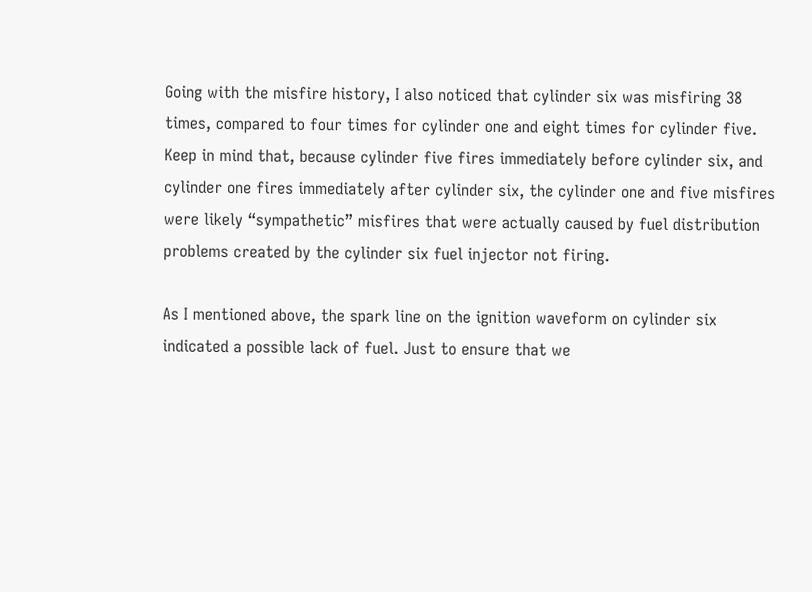Going with the misfire history, I also noticed that cylinder six was misfiring 38 times, compared to four times for cylinder one and eight times for cylinder five. Keep in mind that, because cylinder five fires immediately before cylinder six, and cylinder one fires immediately after cylinder six, the cylinder one and five misfires were likely “sympathetic” misfires that were actually caused by fuel distribution problems created by the cylinder six fuel injector not firing.

As I mentioned above, the spark line on the ignition waveform on cylinder six indicated a possible lack of fuel. Just to ensure that we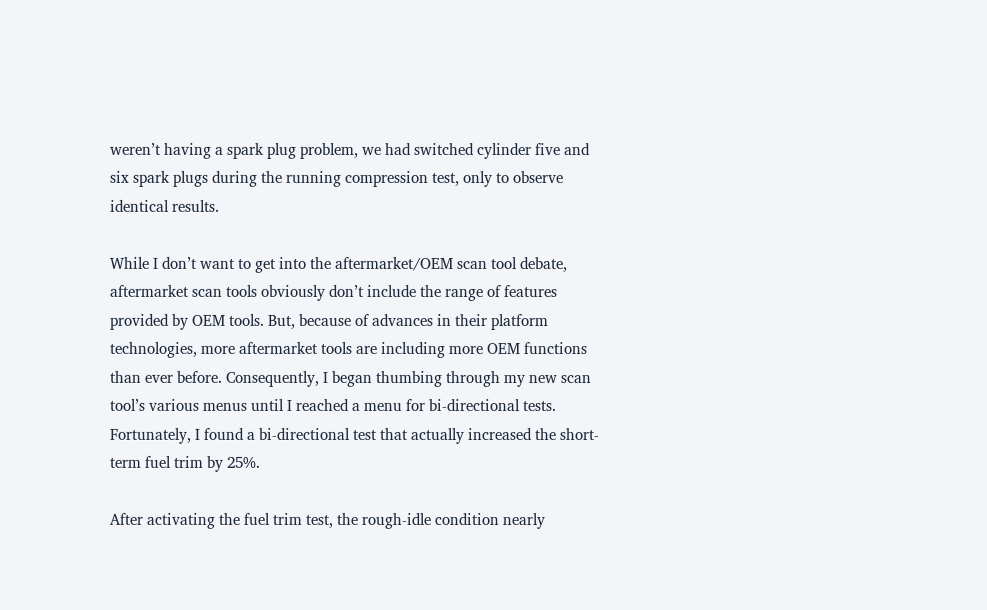weren’t having a spark plug problem, we had switched cylinder five and six spark plugs during the running compression test, only to observe identical results.

While I don’t want to get into the aftermarket/OEM scan tool debate, aftermarket scan tools obviously don’t include the range of features provided by OEM tools. But, because of advances in their platform technologies, more aftermarket tools are including more OEM functions than ever before. Consequently, I began thumbing through my new scan tool’s various menus until I reached a menu for bi-directional tests. Fortunately, I found a bi-directional test that actually increased the short-term fuel trim by 25%.

After activating the fuel trim test, the rough-idle condition nearly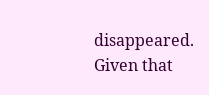disappeared. Given that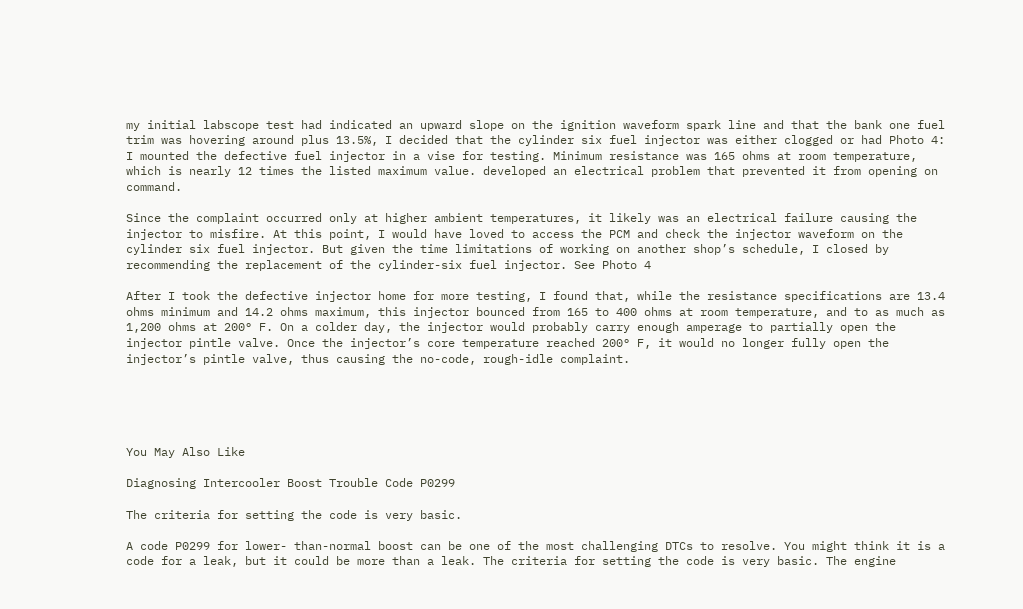my initial labscope test had indicated an upward slope on the ignition waveform spark line and that the bank one fuel trim was hovering around plus 13.5%, I decided that the cylinder six fuel injector was either clogged or had Photo 4: I mounted the defective fuel injector in a vise for testing. Minimum resistance was 165 ohms at room temperature, which is nearly 12 times the listed maximum value. developed an electrical problem that prevented it from opening on command.

Since the complaint occurred only at higher ambient temperatures, it likely was an electrical failure causing the injector to misfire. At this point, I would have loved to access the PCM and check the injector waveform on the cylinder six fuel injector. But given the time limitations of working on another shop’s schedule, I closed by recommending the replacement of the cylinder-six fuel injector. See Photo 4

After I took the defective injector home for more testing, I found that, while the resistance specifications are 13.4 ohms minimum and 14.2 ohms maximum, this injector bounced from 165 to 400 ohms at room temperature, and to as much as 1,200 ohms at 200° F. On a colder day, the injector would probably carry enough amperage to partially open the injector pintle valve. Once the injector’s core temperature reached 200° F, it would no longer fully open the injector’s pintle valve, thus causing the no-code, rough-idle complaint.





You May Also Like

Diagnosing Intercooler Boost Trouble Code P0299

The criteria for setting the code is very basic.

A code P0299 for lower- than-normal boost can be one of the most challenging DTCs to resolve. You might think it is a code for a leak, but it could be more than a leak. The criteria for setting the code is very basic. The engine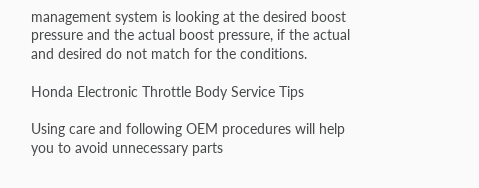management system is looking at the desired boost pressure and the actual boost pressure, if the actual and desired do not match for the conditions.

Honda Electronic Throttle Body Service Tips

Using care and following OEM procedures will help you to avoid unnecessary parts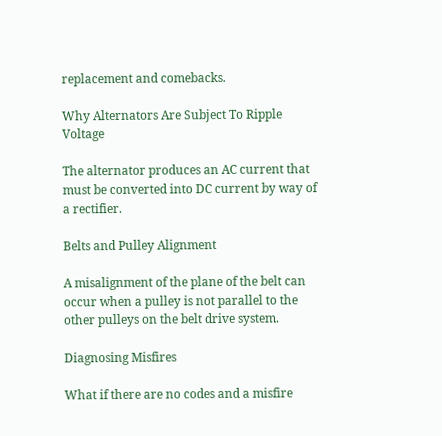replacement and comebacks.

Why Alternators Are Subject To Ripple Voltage

The alternator produces an AC current that must be converted into DC current by way of a rectifier.

Belts and Pulley Alignment

A misalignment of the plane of the belt can occur when a pulley is not parallel to the other pulleys on the belt drive system.

Diagnosing Misfires

What if there are no codes and a misfire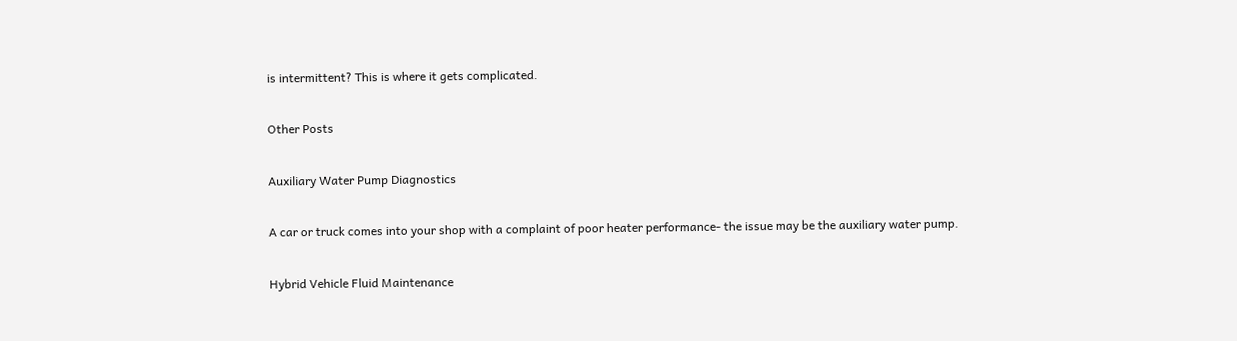is intermittent? This is where it gets complicated.

Other Posts

Auxiliary Water Pump Diagnostics

A car or truck comes into your shop with a complaint of poor heater performance- the issue may be the auxiliary water pump.

Hybrid Vehicle Fluid Maintenance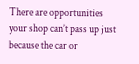There are opportunities your shop can’t pass up just because the car or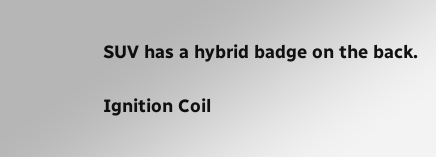SUV has a hybrid badge on the back.

Ignition Coil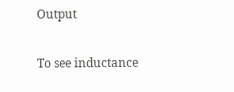Output

To see inductance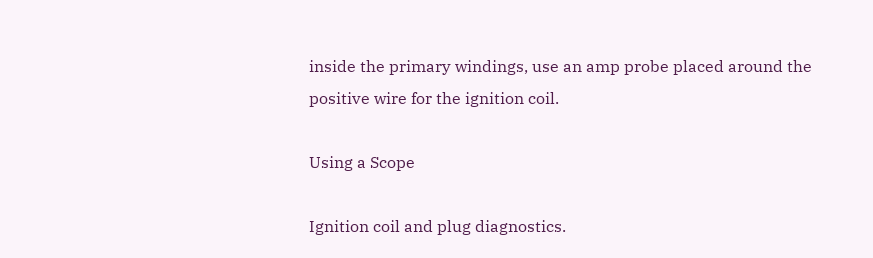inside the primary windings, use an amp probe placed around the positive wire for the ignition coil.

Using a Scope

Ignition coil and plug diagnostics.